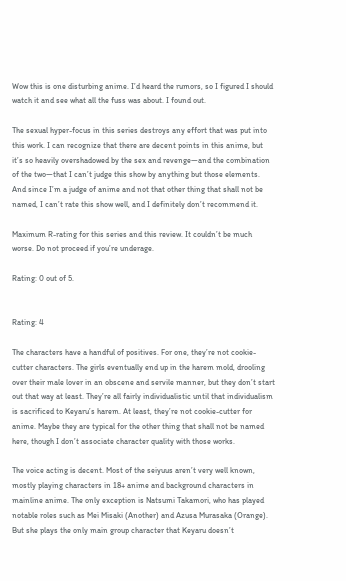Wow this is one disturbing anime. I’d heard the rumors, so I figured I should watch it and see what all the fuss was about. I found out.

The sexual hyper-focus in this series destroys any effort that was put into this work. I can recognize that there are decent points in this anime, but it’s so heavily overshadowed by the sex and revenge—and the combination of the two—that I can’t judge this show by anything but those elements. And since I’m a judge of anime and not that other thing that shall not be named, I can’t rate this show well, and I definitely don’t recommend it.

Maximum R-rating for this series and this review. It couldn’t be much worse. Do not proceed if you’re underage.

Rating: 0 out of 5.


Rating: 4

The characters have a handful of positives. For one, they’re not cookie-cutter characters. The girls eventually end up in the harem mold, drooling over their male lover in an obscene and servile manner, but they don’t start out that way at least. They’re all fairly individualistic until that individualism is sacrificed to Keyaru’s harem. At least, they’re not cookie-cutter for anime. Maybe they are typical for the other thing that shall not be named here, though I don’t associate character quality with those works.

The voice acting is decent. Most of the seiyuus aren’t very well known, mostly playing characters in 18+ anime and background characters in mainline anime. The only exception is Natsumi Takamori, who has played notable roles such as Mei Misaki (Another) and Azusa Murasaka (Orange). But she plays the only main group character that Keyaru doesn’t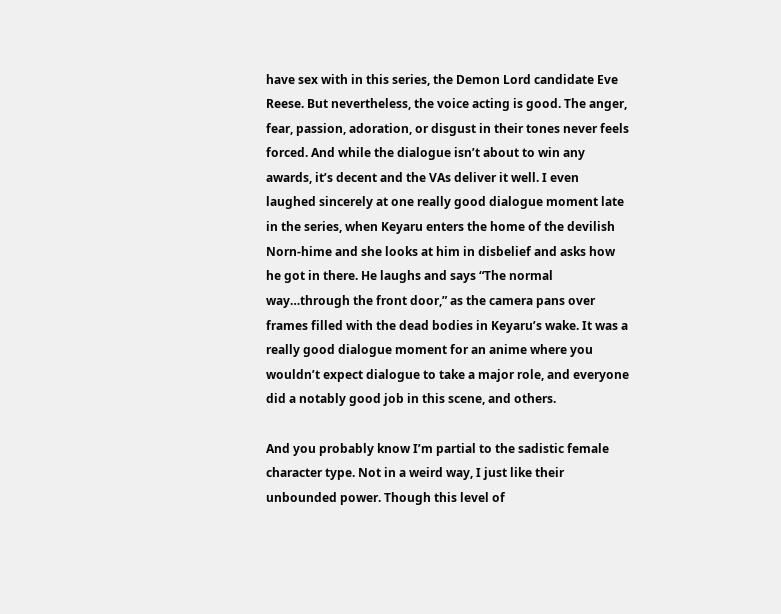have sex with in this series, the Demon Lord candidate Eve Reese. But nevertheless, the voice acting is good. The anger, fear, passion, adoration, or disgust in their tones never feels forced. And while the dialogue isn’t about to win any awards, it’s decent and the VAs deliver it well. I even laughed sincerely at one really good dialogue moment late in the series, when Keyaru enters the home of the devilish Norn-hime and she looks at him in disbelief and asks how he got in there. He laughs and says “The normal way…through the front door,” as the camera pans over frames filled with the dead bodies in Keyaru’s wake. It was a really good dialogue moment for an anime where you wouldn’t expect dialogue to take a major role, and everyone did a notably good job in this scene, and others.

And you probably know I’m partial to the sadistic female character type. Not in a weird way, I just like their unbounded power. Though this level of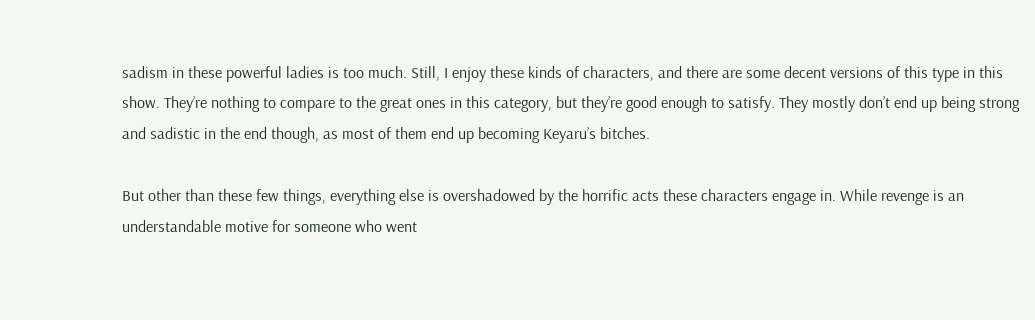sadism in these powerful ladies is too much. Still, I enjoy these kinds of characters, and there are some decent versions of this type in this show. They’re nothing to compare to the great ones in this category, but they’re good enough to satisfy. They mostly don’t end up being strong and sadistic in the end though, as most of them end up becoming Keyaru’s bitches.

But other than these few things, everything else is overshadowed by the horrific acts these characters engage in. While revenge is an understandable motive for someone who went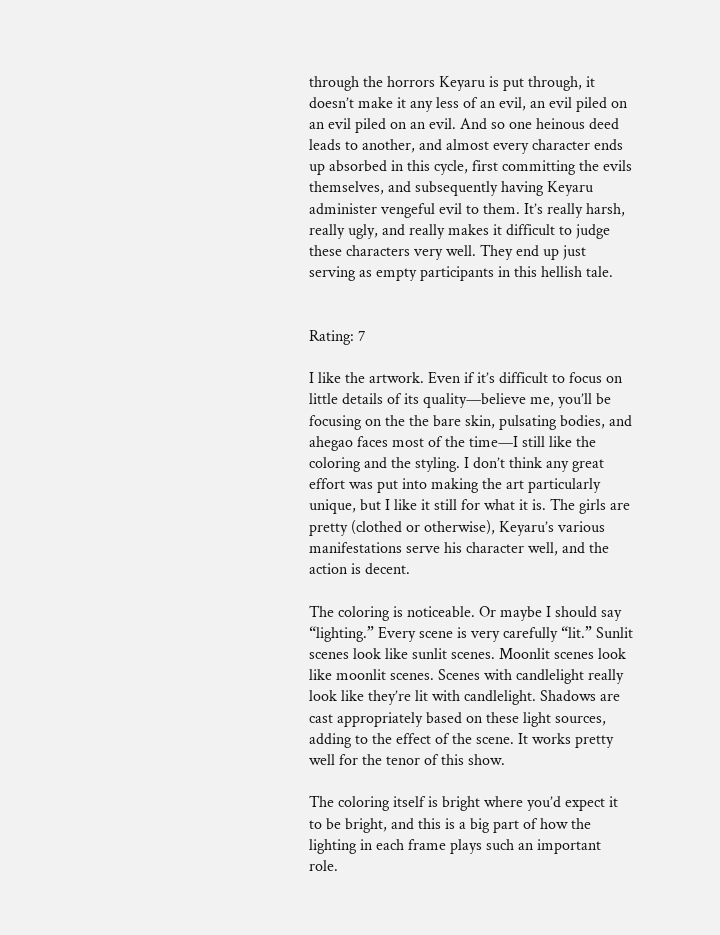through the horrors Keyaru is put through, it doesn’t make it any less of an evil, an evil piled on an evil piled on an evil. And so one heinous deed leads to another, and almost every character ends up absorbed in this cycle, first committing the evils themselves, and subsequently having Keyaru administer vengeful evil to them. It’s really harsh, really ugly, and really makes it difficult to judge these characters very well. They end up just serving as empty participants in this hellish tale.


Rating: 7

I like the artwork. Even if it’s difficult to focus on little details of its quality—believe me, you’ll be focusing on the the bare skin, pulsating bodies, and ahegao faces most of the time—I still like the coloring and the styling. I don’t think any great effort was put into making the art particularly unique, but I like it still for what it is. The girls are pretty (clothed or otherwise), Keyaru’s various manifestations serve his character well, and the action is decent.

The coloring is noticeable. Or maybe I should say “lighting.” Every scene is very carefully “lit.” Sunlit scenes look like sunlit scenes. Moonlit scenes look like moonlit scenes. Scenes with candlelight really look like they’re lit with candlelight. Shadows are cast appropriately based on these light sources, adding to the effect of the scene. It works pretty well for the tenor of this show.

The coloring itself is bright where you’d expect it to be bright, and this is a big part of how the lighting in each frame plays such an important role.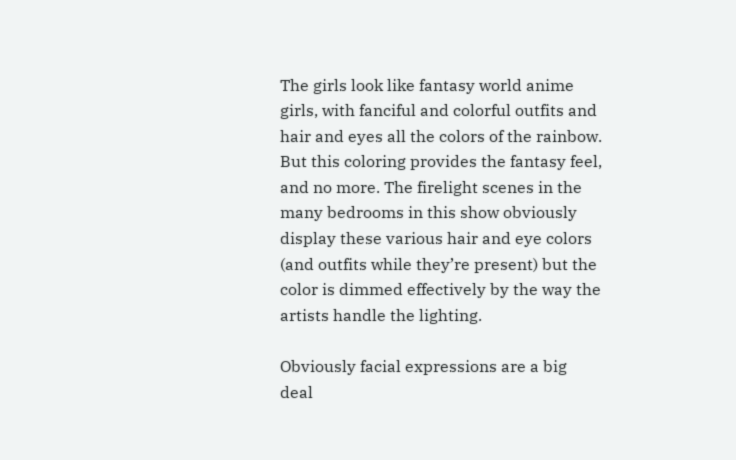The girls look like fantasy world anime girls, with fanciful and colorful outfits and hair and eyes all the colors of the rainbow. But this coloring provides the fantasy feel, and no more. The firelight scenes in the many bedrooms in this show obviously display these various hair and eye colors (and outfits while they’re present) but the color is dimmed effectively by the way the artists handle the lighting.

Obviously facial expressions are a big deal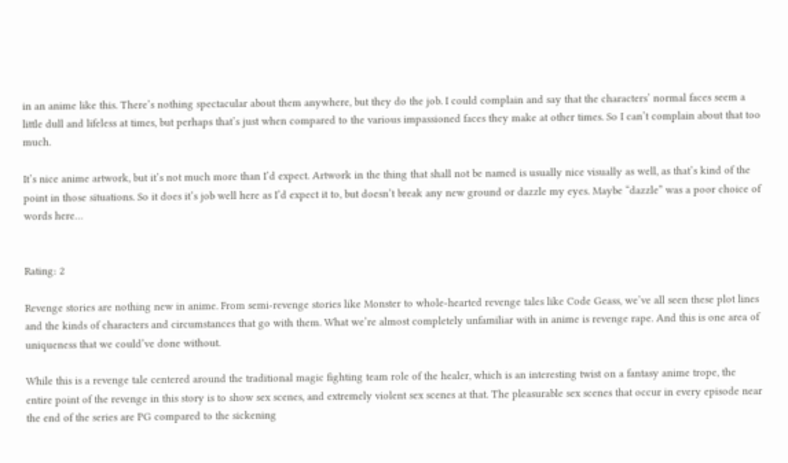in an anime like this. There’s nothing spectacular about them anywhere, but they do the job. I could complain and say that the characters’ normal faces seem a little dull and lifeless at times, but perhaps that’s just when compared to the various impassioned faces they make at other times. So I can’t complain about that too much.

It’s nice anime artwork, but it’s not much more than I’d expect. Artwork in the thing that shall not be named is usually nice visually as well, as that’s kind of the point in those situations. So it does it’s job well here as I’d expect it to, but doesn’t break any new ground or dazzle my eyes. Maybe “dazzle” was a poor choice of words here…


Rating: 2

Revenge stories are nothing new in anime. From semi-revenge stories like Monster to whole-hearted revenge tales like Code Geass, we’ve all seen these plot lines and the kinds of characters and circumstances that go with them. What we’re almost completely unfamiliar with in anime is revenge rape. And this is one area of uniqueness that we could’ve done without.

While this is a revenge tale centered around the traditional magic fighting team role of the healer, which is an interesting twist on a fantasy anime trope, the entire point of the revenge in this story is to show sex scenes, and extremely violent sex scenes at that. The pleasurable sex scenes that occur in every episode near the end of the series are PG compared to the sickening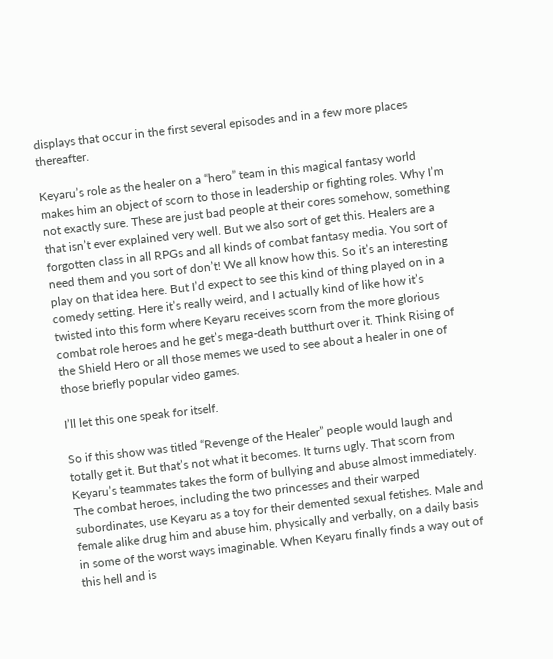displays that occur in the first several episodes and in a few more places thereafter.

Keyaru’s role as the healer on a “hero” team in this magical fantasy world makes him an object of scorn to those in leadership or fighting roles. Why I’m not exactly sure. These are just bad people at their cores somehow, something that isn’t ever explained very well. But we also sort of get this. Healers are a forgotten class in all RPGs and all kinds of combat fantasy media. You sort of need them and you sort of don’t! We all know how this. So it’s an interesting play on that idea here. But I’d expect to see this kind of thing played on in a comedy setting. Here it’s really weird, and I actually kind of like how it’s twisted into this form where Keyaru receives scorn from the more glorious combat role heroes and he get’s mega-death butthurt over it. Think Rising of the Shield Hero or all those memes we used to see about a healer in one of those briefly popular video games.

I’ll let this one speak for itself.

So if this show was titled “Revenge of the Healer” people would laugh and totally get it. But that’s not what it becomes. It turns ugly. That scorn from Keyaru’s teammates takes the form of bullying and abuse almost immediately. The combat heroes, including the two princesses and their warped subordinates, use Keyaru as a toy for their demented sexual fetishes. Male and female alike drug him and abuse him, physically and verbally, on a daily basis in some of the worst ways imaginable. When Keyaru finally finds a way out of this hell and is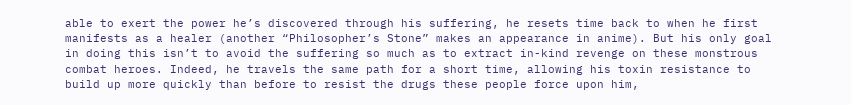able to exert the power he’s discovered through his suffering, he resets time back to when he first manifests as a healer (another “Philosopher’s Stone” makes an appearance in anime). But his only goal in doing this isn’t to avoid the suffering so much as to extract in-kind revenge on these monstrous combat heroes. Indeed, he travels the same path for a short time, allowing his toxin resistance to build up more quickly than before to resist the drugs these people force upon him,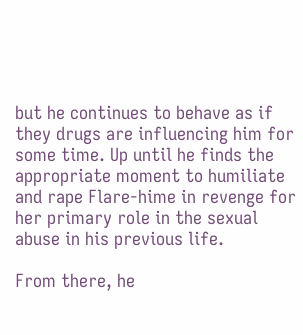but he continues to behave as if they drugs are influencing him for some time. Up until he finds the appropriate moment to humiliate and rape Flare-hime in revenge for her primary role in the sexual abuse in his previous life.

From there, he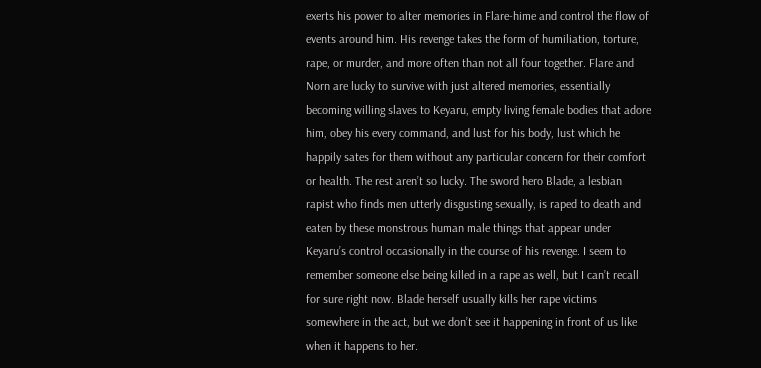exerts his power to alter memories in Flare-hime and control the flow of events around him. His revenge takes the form of humiliation, torture, rape, or murder, and more often than not all four together. Flare and Norn are lucky to survive with just altered memories, essentially becoming willing slaves to Keyaru, empty living female bodies that adore him, obey his every command, and lust for his body, lust which he happily sates for them without any particular concern for their comfort or health. The rest aren’t so lucky. The sword hero Blade, a lesbian rapist who finds men utterly disgusting sexually, is raped to death and eaten by these monstrous human male things that appear under Keyaru’s control occasionally in the course of his revenge. I seem to remember someone else being killed in a rape as well, but I can’t recall for sure right now. Blade herself usually kills her rape victims somewhere in the act, but we don’t see it happening in front of us like when it happens to her.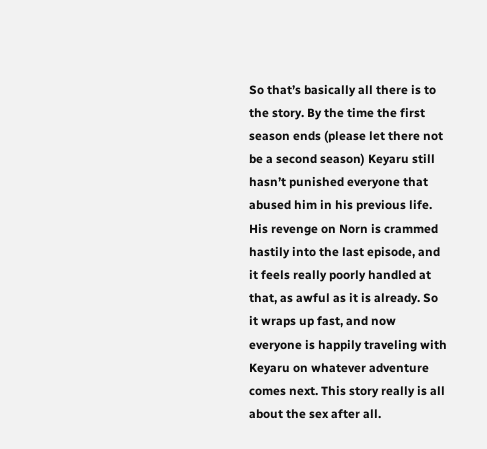So that’s basically all there is to the story. By the time the first season ends (please let there not be a second season) Keyaru still hasn’t punished everyone that abused him in his previous life. His revenge on Norn is crammed hastily into the last episode, and it feels really poorly handled at that, as awful as it is already. So it wraps up fast, and now everyone is happily traveling with Keyaru on whatever adventure comes next. This story really is all about the sex after all.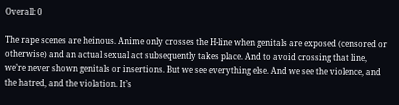Overall: 0

The rape scenes are heinous. Anime only crosses the H-line when genitals are exposed (censored or otherwise) and an actual sexual act subsequently takes place. And to avoid crossing that line, we’re never shown genitals or insertions. But we see everything else. And we see the violence, and the hatred, and the violation. It’s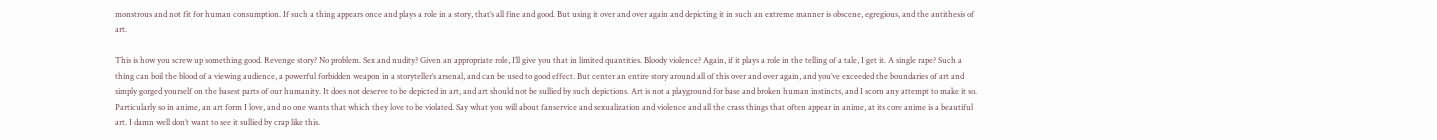monstrous and not fit for human consumption. If such a thing appears once and plays a role in a story, that’s all fine and good. But using it over and over again and depicting it in such an extreme manner is obscene, egregious, and the antithesis of art.

This is how you screw up something good. Revenge story? No problem. Sex and nudity? Given an appropriate role, I’ll give you that in limited quantities. Bloody violence? Again, if it plays a role in the telling of a tale, I get it. A single rape? Such a thing can boil the blood of a viewing audience, a powerful forbidden weapon in a storyteller’s arsenal, and can be used to good effect. But center an entire story around all of this over and over again, and you’ve exceeded the boundaries of art and simply gorged yourself on the basest parts of our humanity. It does not deserve to be depicted in art, and art should not be sullied by such depictions. Art is not a playground for base and broken human instincts, and I scorn any attempt to make it so. Particularly so in anime, an art form I love, and no one wants that which they love to be violated. Say what you will about fanservice and sexualization and violence and all the crass things that often appear in anime, at its core anime is a beautiful art. I damn well don’t want to see it sullied by crap like this.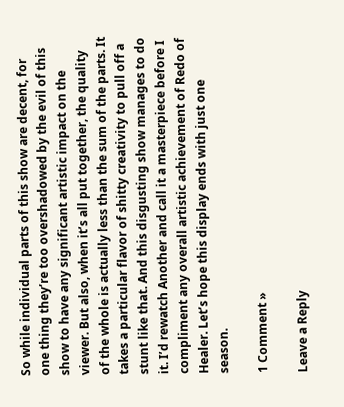So while individual parts of this show are decent, for one thing they’re too overshadowed by the evil of this show to have any significant artistic impact on the viewer. But also, when it’s all put together, the quality of the whole is actually less than the sum of the parts. It takes a particular flavor of shitty creativity to pull off a stunt like that. And this disgusting show manages to do it. I’d rewatch Another and call it a masterpiece before I compliment any overall artistic achievement of Redo of Healer. Let’s hope this display ends with just one season.

1 Comment »

Leave a Reply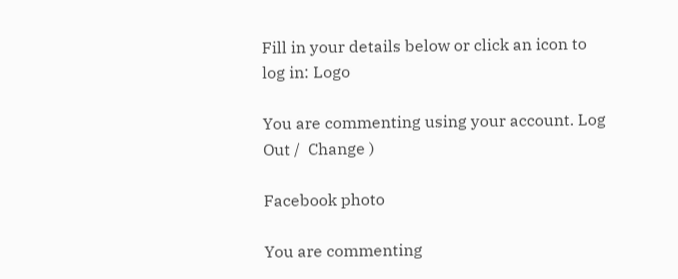Fill in your details below or click an icon to log in: Logo

You are commenting using your account. Log Out /  Change )

Facebook photo

You are commenting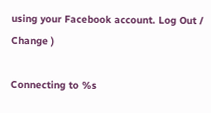using your Facebook account. Log Out /  Change )

Connecting to %s